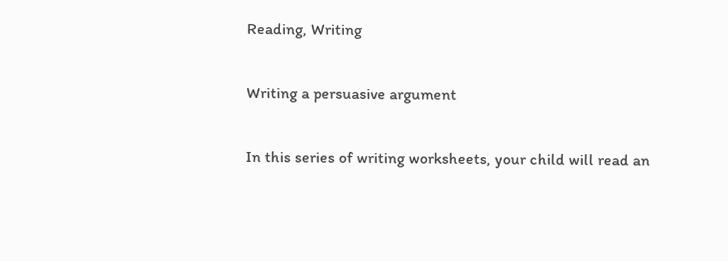Reading, Writing

Writing a persuasive argument

In this series of writing worksheets, your child will read an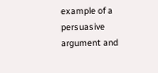example of a persuasive argument and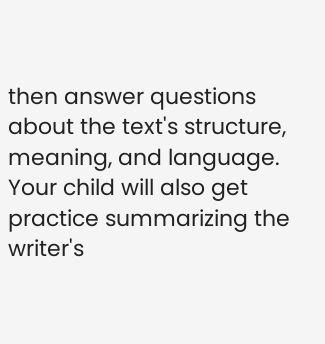then answer questions about the text's structure, meaning, and language. Your child will also get practice summarizing the writer's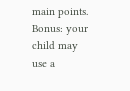main points. Bonus: your child may use a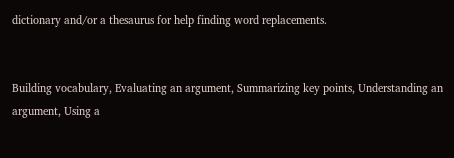dictionary and/or a thesaurus for help finding word replacements.


Building vocabulary, Evaluating an argument, Summarizing key points, Understanding an argument, Using a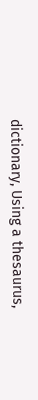dictionary, Using a thesaurus,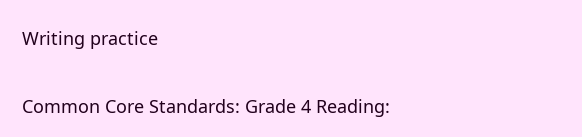Writing practice

Common Core Standards: Grade 4 Reading: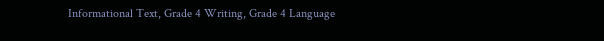Informational Text, Grade 4 Writing, Grade 4 Language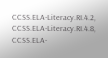CCSS.ELA-Literacy.RI.4.2, CCSS.ELA-Literacy.RI.4.8, CCSS.ELA-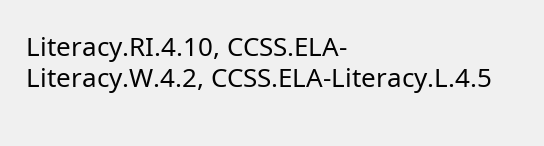Literacy.RI.4.10, CCSS.ELA-Literacy.W.4.2, CCSS.ELA-Literacy.L.4.5